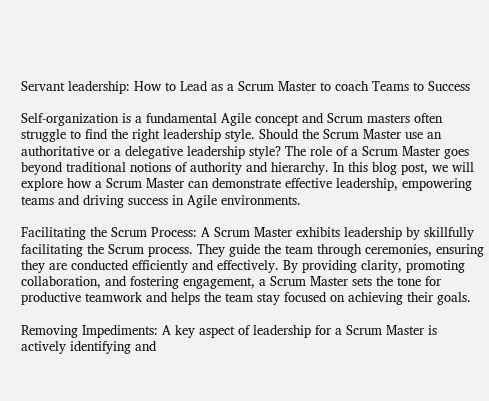Servant leadership: How to Lead as a Scrum Master to coach Teams to Success

Self-organization is a fundamental Agile concept and Scrum masters often struggle to find the right leadership style. Should the Scrum Master use an authoritative or a delegative leadership style? The role of a Scrum Master goes beyond traditional notions of authority and hierarchy. In this blog post, we will explore how a Scrum Master can demonstrate effective leadership, empowering teams and driving success in Agile environments.

Facilitating the Scrum Process: A Scrum Master exhibits leadership by skillfully facilitating the Scrum process. They guide the team through ceremonies, ensuring they are conducted efficiently and effectively. By providing clarity, promoting collaboration, and fostering engagement, a Scrum Master sets the tone for productive teamwork and helps the team stay focused on achieving their goals.

Removing Impediments: A key aspect of leadership for a Scrum Master is actively identifying and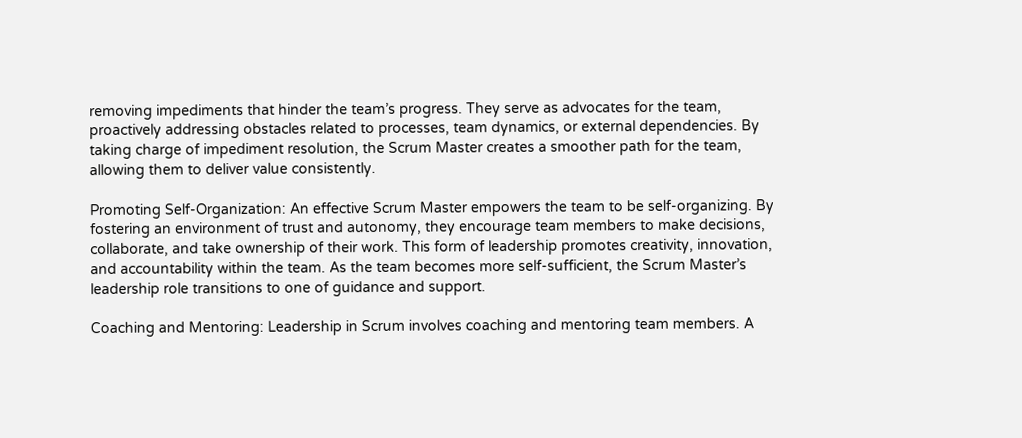removing impediments that hinder the team’s progress. They serve as advocates for the team, proactively addressing obstacles related to processes, team dynamics, or external dependencies. By taking charge of impediment resolution, the Scrum Master creates a smoother path for the team, allowing them to deliver value consistently.

Promoting Self-Organization: An effective Scrum Master empowers the team to be self-organizing. By fostering an environment of trust and autonomy, they encourage team members to make decisions, collaborate, and take ownership of their work. This form of leadership promotes creativity, innovation, and accountability within the team. As the team becomes more self-sufficient, the Scrum Master’s leadership role transitions to one of guidance and support.

Coaching and Mentoring: Leadership in Scrum involves coaching and mentoring team members. A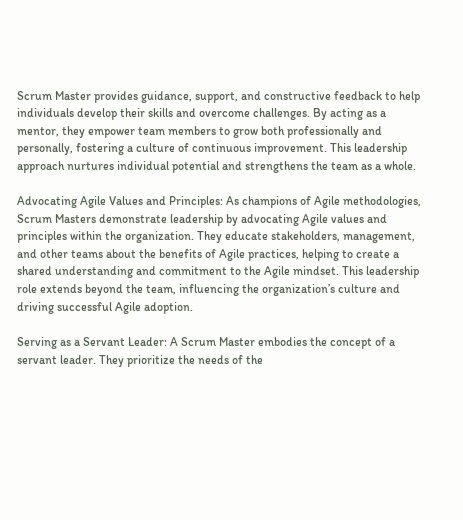Scrum Master provides guidance, support, and constructive feedback to help individuals develop their skills and overcome challenges. By acting as a mentor, they empower team members to grow both professionally and personally, fostering a culture of continuous improvement. This leadership approach nurtures individual potential and strengthens the team as a whole.

Advocating Agile Values and Principles: As champions of Agile methodologies, Scrum Masters demonstrate leadership by advocating Agile values and principles within the organization. They educate stakeholders, management, and other teams about the benefits of Agile practices, helping to create a shared understanding and commitment to the Agile mindset. This leadership role extends beyond the team, influencing the organization’s culture and driving successful Agile adoption.

Serving as a Servant Leader: A Scrum Master embodies the concept of a servant leader. They prioritize the needs of the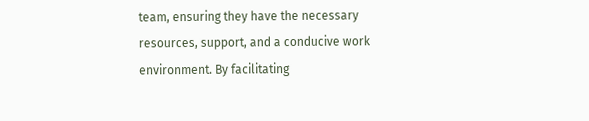team, ensuring they have the necessary resources, support, and a conducive work environment. By facilitating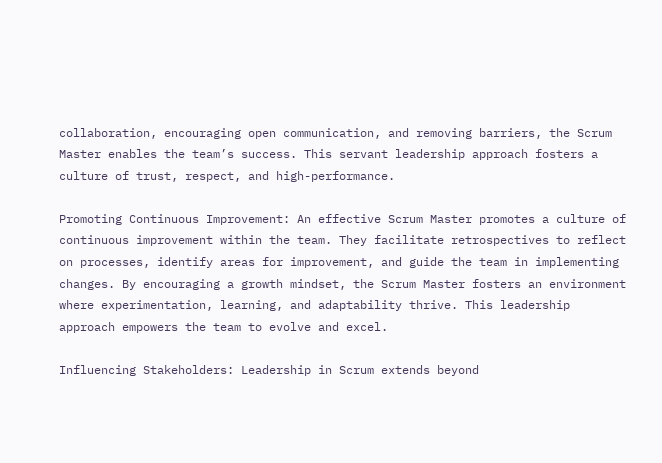collaboration, encouraging open communication, and removing barriers, the Scrum Master enables the team’s success. This servant leadership approach fosters a culture of trust, respect, and high-performance.

Promoting Continuous Improvement: An effective Scrum Master promotes a culture of continuous improvement within the team. They facilitate retrospectives to reflect on processes, identify areas for improvement, and guide the team in implementing changes. By encouraging a growth mindset, the Scrum Master fosters an environment where experimentation, learning, and adaptability thrive. This leadership approach empowers the team to evolve and excel.

Influencing Stakeholders: Leadership in Scrum extends beyond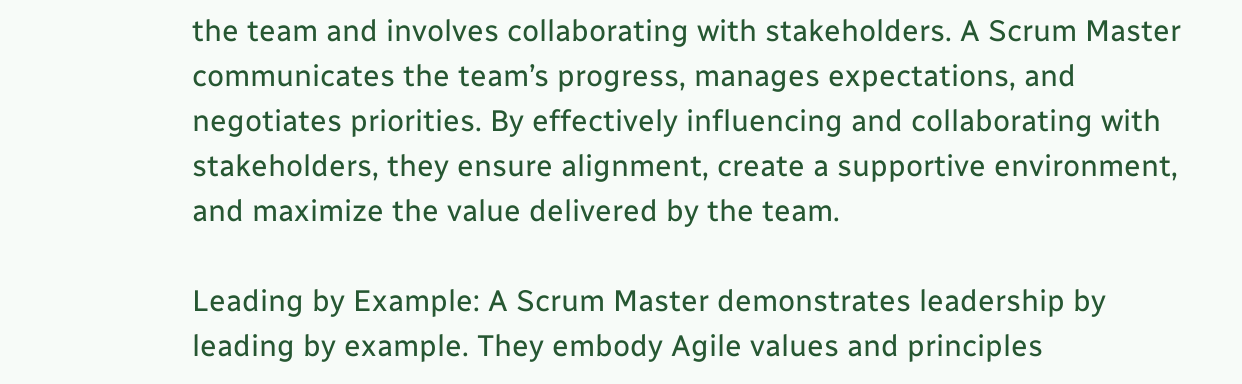the team and involves collaborating with stakeholders. A Scrum Master communicates the team’s progress, manages expectations, and negotiates priorities. By effectively influencing and collaborating with stakeholders, they ensure alignment, create a supportive environment, and maximize the value delivered by the team.

Leading by Example: A Scrum Master demonstrates leadership by leading by example. They embody Agile values and principles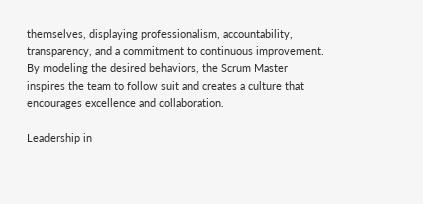themselves, displaying professionalism, accountability, transparency, and a commitment to continuous improvement. By modeling the desired behaviors, the Scrum Master inspires the team to follow suit and creates a culture that encourages excellence and collaboration.

Leadership in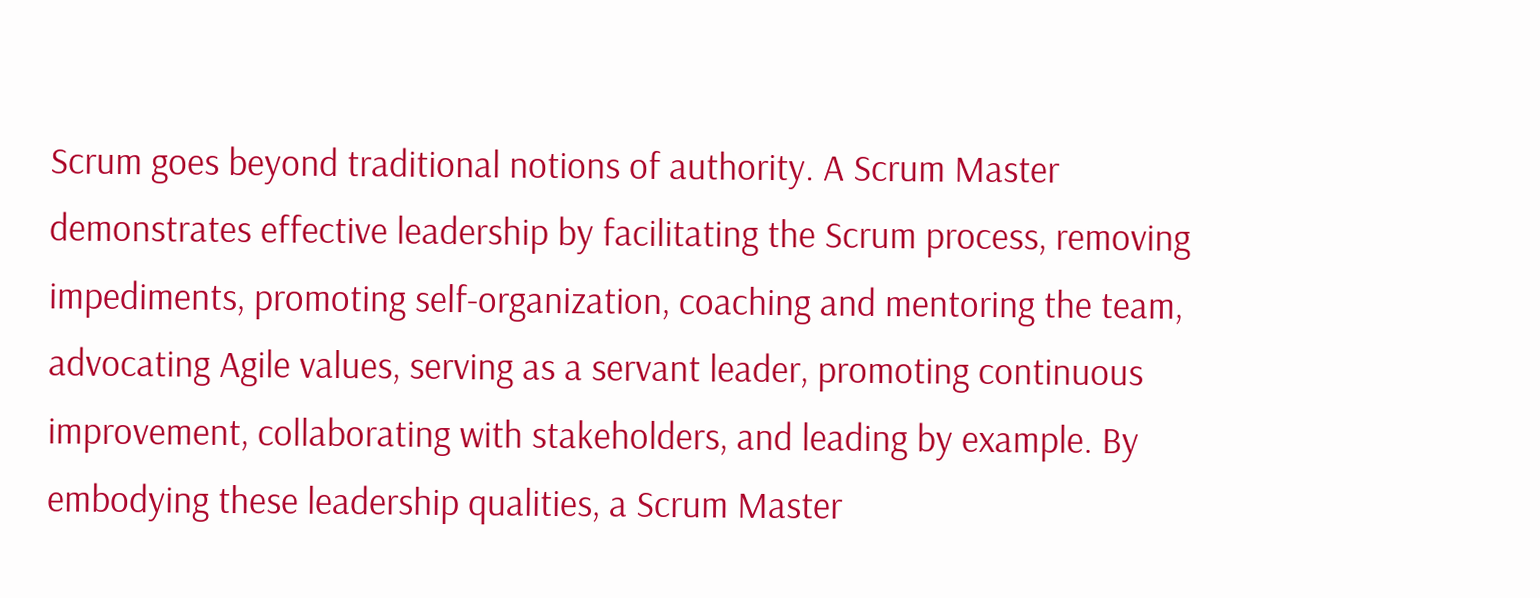Scrum goes beyond traditional notions of authority. A Scrum Master demonstrates effective leadership by facilitating the Scrum process, removing impediments, promoting self-organization, coaching and mentoring the team, advocating Agile values, serving as a servant leader, promoting continuous improvement, collaborating with stakeholders, and leading by example. By embodying these leadership qualities, a Scrum Master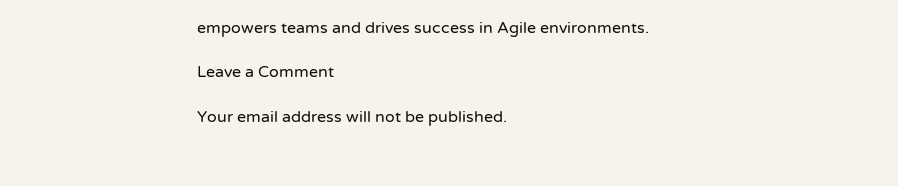empowers teams and drives success in Agile environments.

Leave a Comment

Your email address will not be published.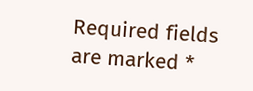Required fields are marked *